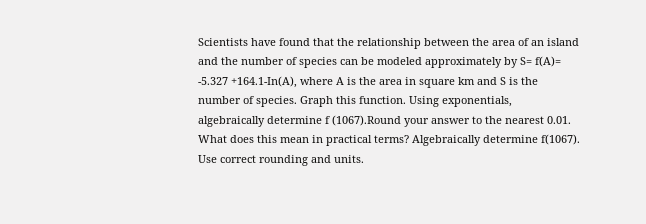Scientists have found that the relationship between the area of an island and the number of species can be modeled approximately by S= f(A)= -5.327 +164.1-In(A), where A is the area in square km and S is the number of species. Graph this function. Using exponentials, algebraically determine f (1067).Round your answer to the nearest 0.01. What does this mean in practical terms? Algebraically determine f(1067). Use correct rounding and units.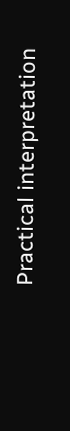Practical interpretation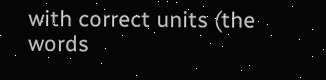with correct units (the words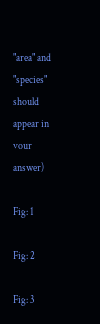"area" and "species" should appear in vour answer)

Fig: 1

Fig: 2

Fig: 3